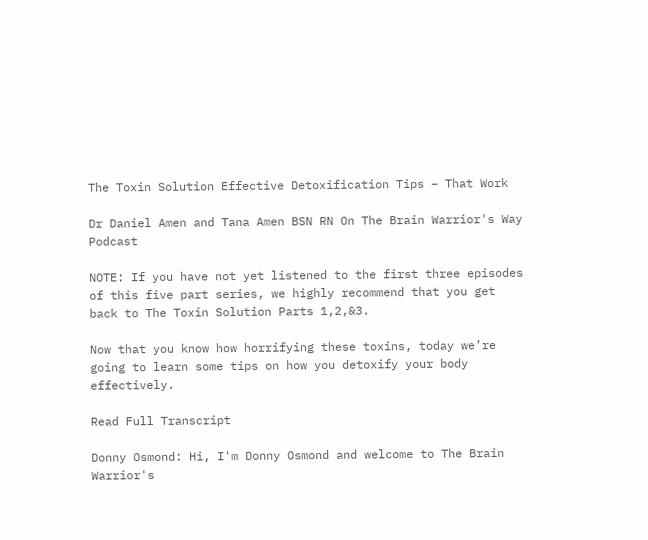The Toxin Solution Effective Detoxification Tips – That Work

Dr Daniel Amen and Tana Amen BSN RN On The Brain Warrior's Way Podcast

NOTE: If you have not yet listened to the first three episodes of this five part series, we highly recommend that you get back to The Toxin Solution Parts 1,2,&3.

Now that you know how horrifying these toxins, today we’re going to learn some tips on how you detoxify your body effectively.

Read Full Transcript

Donny Osmond: Hi, I'm Donny Osmond and welcome to The Brain Warrior's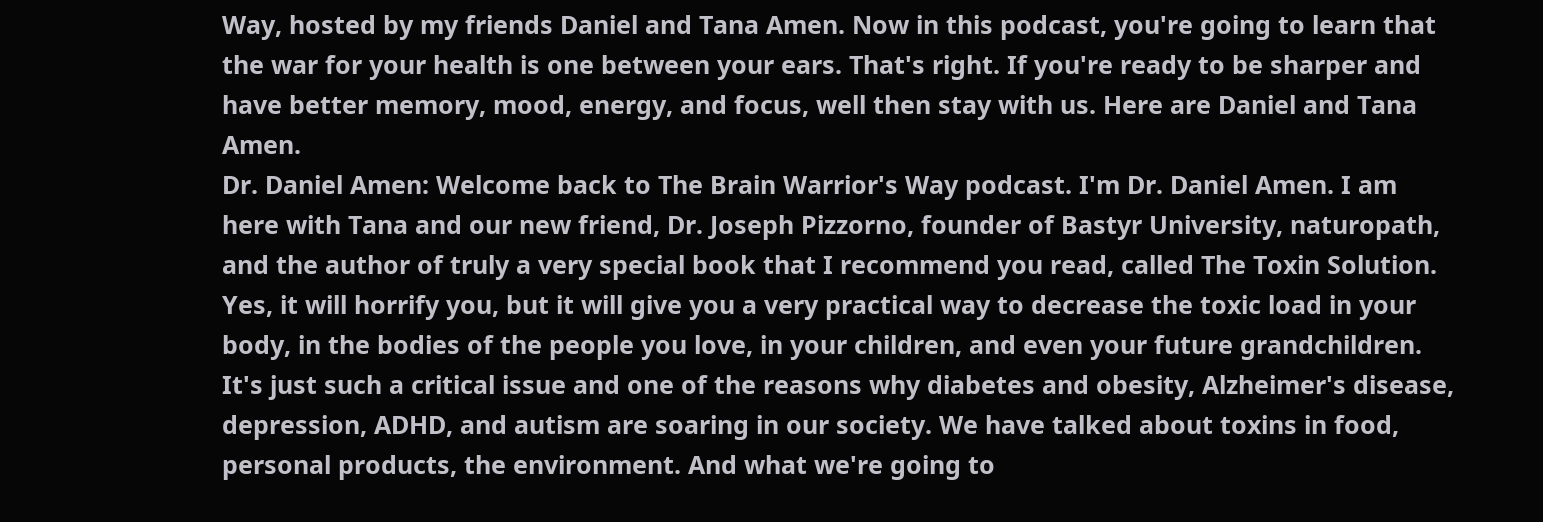Way, hosted by my friends Daniel and Tana Amen. Now in this podcast, you're going to learn that the war for your health is one between your ears. That's right. If you're ready to be sharper and have better memory, mood, energy, and focus, well then stay with us. Here are Daniel and Tana Amen.
Dr. Daniel Amen: Welcome back to The Brain Warrior's Way podcast. I'm Dr. Daniel Amen. I am here with Tana and our new friend, Dr. Joseph Pizzorno, founder of Bastyr University, naturopath, and the author of truly a very special book that I recommend you read, called The Toxin Solution. Yes, it will horrify you, but it will give you a very practical way to decrease the toxic load in your body, in the bodies of the people you love, in your children, and even your future grandchildren.
It's just such a critical issue and one of the reasons why diabetes and obesity, Alzheimer's disease, depression, ADHD, and autism are soaring in our society. We have talked about toxins in food, personal products, the environment. And what we're going to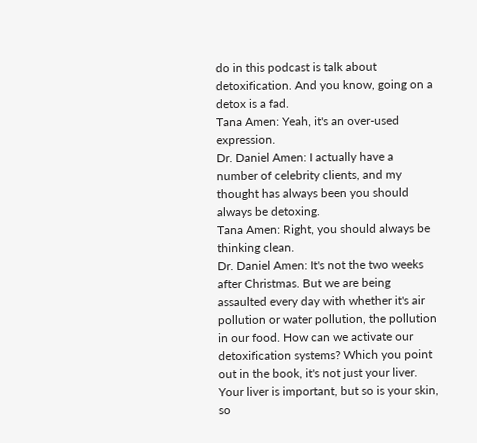do in this podcast is talk about detoxification. And you know, going on a detox is a fad.
Tana Amen: Yeah, it's an over-used expression.
Dr. Daniel Amen: I actually have a number of celebrity clients, and my thought has always been you should always be detoxing.
Tana Amen: Right, you should always be thinking clean.
Dr. Daniel Amen: It's not the two weeks after Christmas. But we are being assaulted every day with whether it's air pollution or water pollution, the pollution in our food. How can we activate our detoxification systems? Which you point out in the book, it's not just your liver. Your liver is important, but so is your skin, so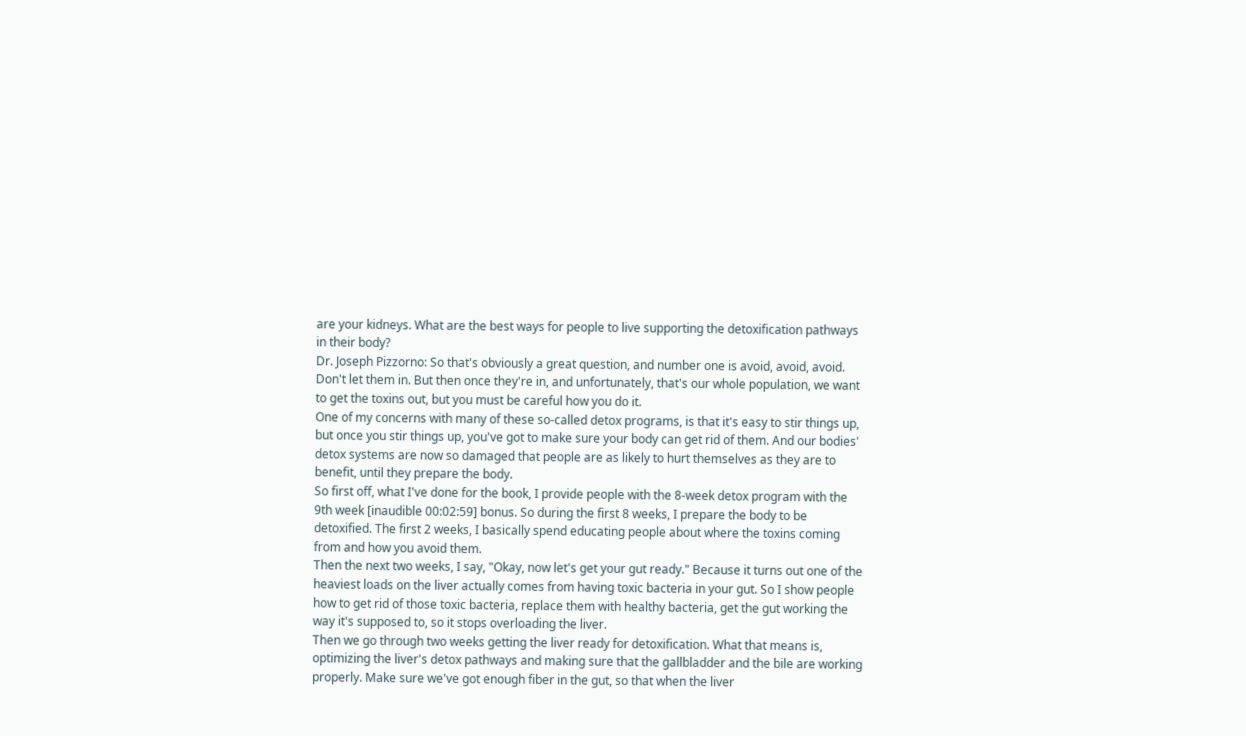are your kidneys. What are the best ways for people to live supporting the detoxification pathways in their body?
Dr. Joseph Pizzorno: So that's obviously a great question, and number one is avoid, avoid, avoid. Don't let them in. But then once they're in, and unfortunately, that's our whole population, we want to get the toxins out, but you must be careful how you do it.
One of my concerns with many of these so-called detox programs, is that it's easy to stir things up, but once you stir things up, you've got to make sure your body can get rid of them. And our bodies' detox systems are now so damaged that people are as likely to hurt themselves as they are to benefit, until they prepare the body.
So first off, what I've done for the book, I provide people with the 8-week detox program with the 9th week [inaudible 00:02:59] bonus. So during the first 8 weeks, I prepare the body to be detoxified. The first 2 weeks, I basically spend educating people about where the toxins coming from and how you avoid them.
Then the next two weeks, I say, "Okay, now let's get your gut ready." Because it turns out one of the heaviest loads on the liver actually comes from having toxic bacteria in your gut. So I show people how to get rid of those toxic bacteria, replace them with healthy bacteria, get the gut working the way it's supposed to, so it stops overloading the liver.
Then we go through two weeks getting the liver ready for detoxification. What that means is, optimizing the liver's detox pathways and making sure that the gallbladder and the bile are working properly. Make sure we've got enough fiber in the gut, so that when the liver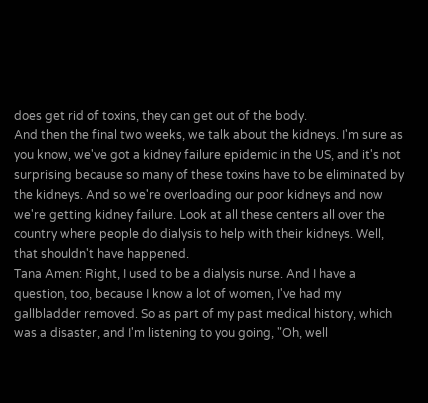does get rid of toxins, they can get out of the body.
And then the final two weeks, we talk about the kidneys. I'm sure as you know, we've got a kidney failure epidemic in the US, and it's not surprising because so many of these toxins have to be eliminated by the kidneys. And so we're overloading our poor kidneys and now we're getting kidney failure. Look at all these centers all over the country where people do dialysis to help with their kidneys. Well, that shouldn't have happened.
Tana Amen: Right, I used to be a dialysis nurse. And I have a question, too, because I know a lot of women, I've had my gallbladder removed. So as part of my past medical history, which was a disaster, and I'm listening to you going, "Oh, well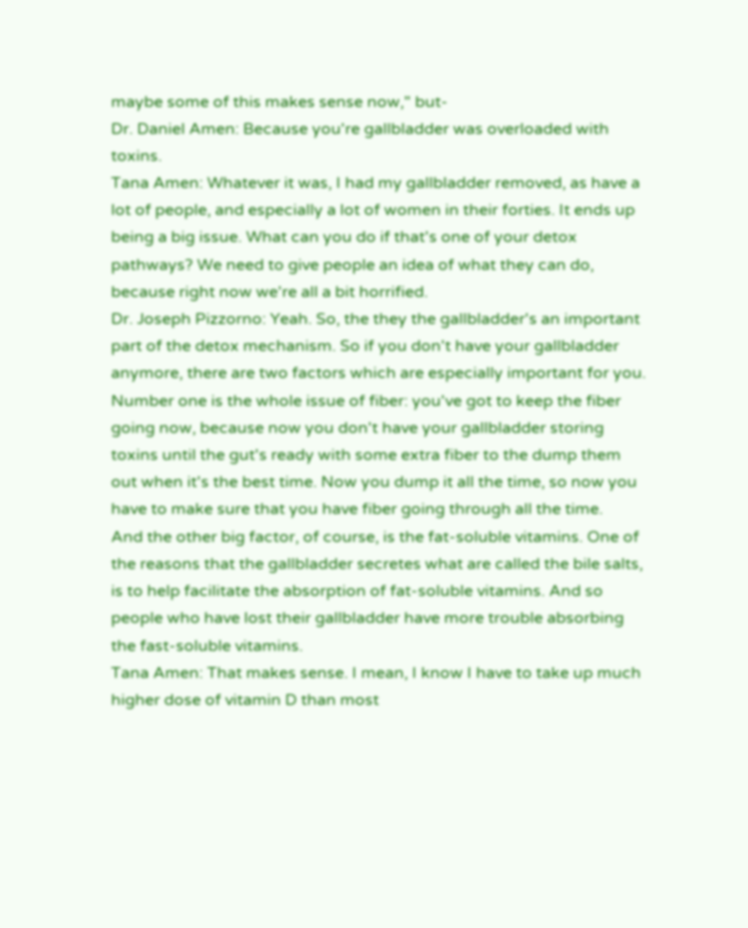maybe some of this makes sense now," but-
Dr. Daniel Amen: Because you're gallbladder was overloaded with toxins.
Tana Amen: Whatever it was, I had my gallbladder removed, as have a lot of people, and especially a lot of women in their forties. It ends up being a big issue. What can you do if that's one of your detox pathways? We need to give people an idea of what they can do, because right now we're all a bit horrified.
Dr. Joseph Pizzorno: Yeah. So, the they the gallbladder's an important part of the detox mechanism. So if you don't have your gallbladder anymore, there are two factors which are especially important for you. Number one is the whole issue of fiber: you've got to keep the fiber going now, because now you don't have your gallbladder storing toxins until the gut's ready with some extra fiber to the dump them out when it's the best time. Now you dump it all the time, so now you have to make sure that you have fiber going through all the time.
And the other big factor, of course, is the fat-soluble vitamins. One of the reasons that the gallbladder secretes what are called the bile salts, is to help facilitate the absorption of fat-soluble vitamins. And so people who have lost their gallbladder have more trouble absorbing the fast-soluble vitamins.
Tana Amen: That makes sense. I mean, I know I have to take up much higher dose of vitamin D than most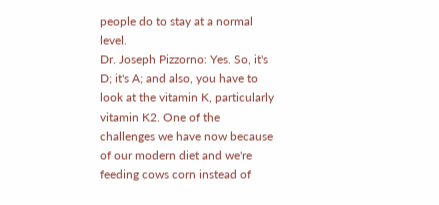people do to stay at a normal level.
Dr. Joseph Pizzorno: Yes. So, it's D; it's A; and also, you have to look at the vitamin K, particularly vitamin K2. One of the challenges we have now because of our modern diet and we're feeding cows corn instead of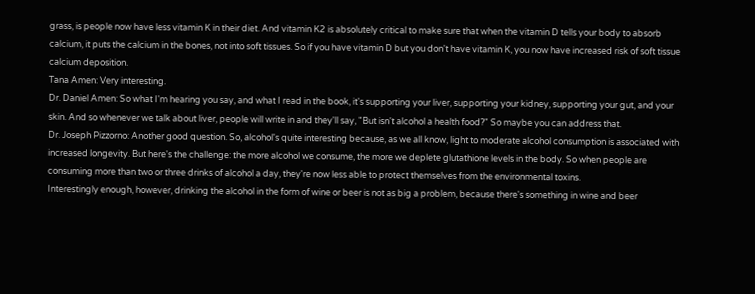grass, is people now have less vitamin K in their diet. And vitamin K2 is absolutely critical to make sure that when the vitamin D tells your body to absorb calcium, it puts the calcium in the bones, not into soft tissues. So if you have vitamin D but you don't have vitamin K, you now have increased risk of soft tissue calcium deposition.
Tana Amen: Very interesting.
Dr. Daniel Amen: So what I'm hearing you say, and what I read in the book, it's supporting your liver, supporting your kidney, supporting your gut, and your skin. And so whenever we talk about liver, people will write in and they'll say, "But isn't alcohol a health food?" So maybe you can address that.
Dr. Joseph Pizzorno: Another good question. So, alcohol's quite interesting because, as we all know, light to moderate alcohol consumption is associated with increased longevity. But here's the challenge: the more alcohol we consume, the more we deplete glutathione levels in the body. So when people are consuming more than two or three drinks of alcohol a day, they're now less able to protect themselves from the environmental toxins.
Interestingly enough, however, drinking the alcohol in the form of wine or beer is not as big a problem, because there's something in wine and beer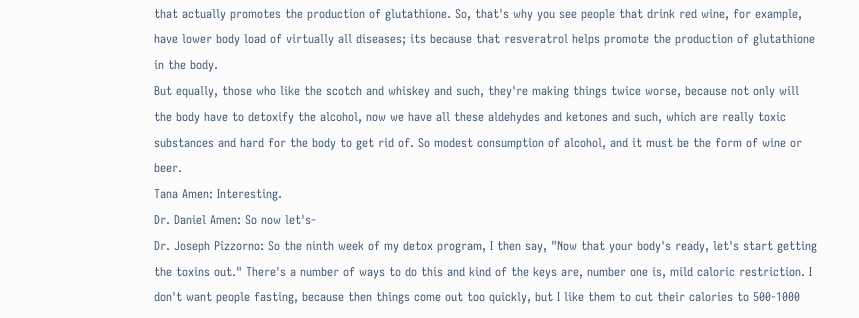that actually promotes the production of glutathione. So, that's why you see people that drink red wine, for example, have lower body load of virtually all diseases; its because that resveratrol helps promote the production of glutathione in the body.
But equally, those who like the scotch and whiskey and such, they're making things twice worse, because not only will the body have to detoxify the alcohol, now we have all these aldehydes and ketones and such, which are really toxic substances and hard for the body to get rid of. So modest consumption of alcohol, and it must be the form of wine or beer.
Tana Amen: Interesting.
Dr. Daniel Amen: So now let's-
Dr. Joseph Pizzorno: So the ninth week of my detox program, I then say, "Now that your body's ready, let's start getting the toxins out." There's a number of ways to do this and kind of the keys are, number one is, mild caloric restriction. I don't want people fasting, because then things come out too quickly, but I like them to cut their calories to 500-1000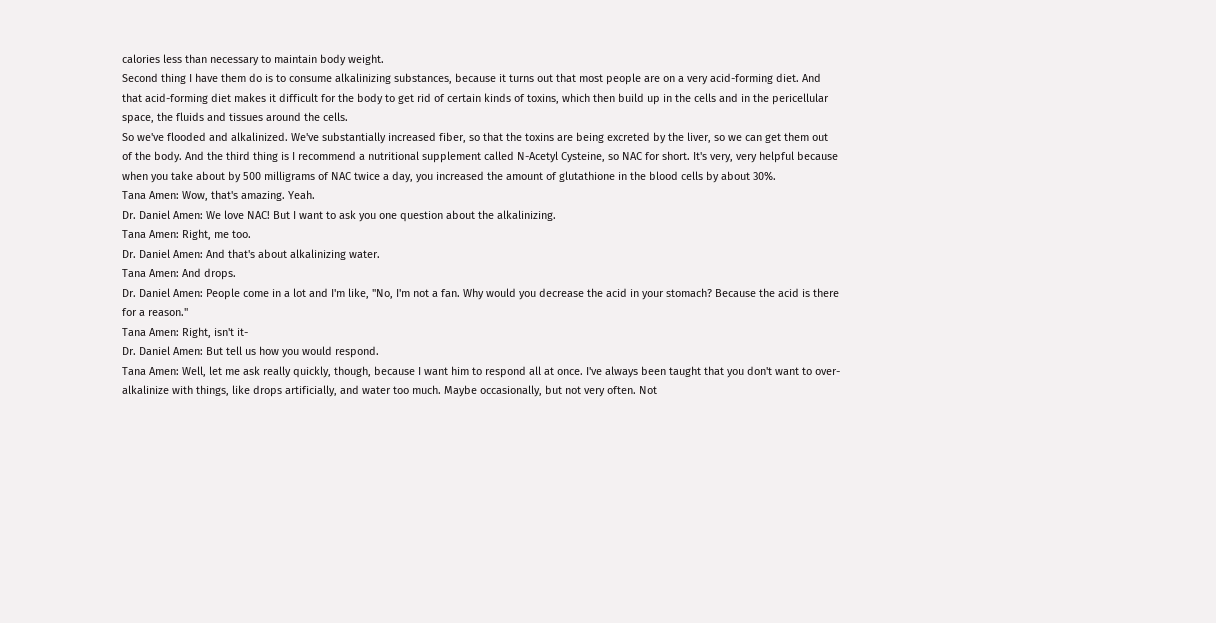calories less than necessary to maintain body weight.
Second thing I have them do is to consume alkalinizing substances, because it turns out that most people are on a very acid-forming diet. And that acid-forming diet makes it difficult for the body to get rid of certain kinds of toxins, which then build up in the cells and in the pericellular space, the fluids and tissues around the cells.
So we've flooded and alkalinized. We've substantially increased fiber, so that the toxins are being excreted by the liver, so we can get them out of the body. And the third thing is I recommend a nutritional supplement called N-Acetyl Cysteine, so NAC for short. It's very, very helpful because when you take about by 500 milligrams of NAC twice a day, you increased the amount of glutathione in the blood cells by about 30%.
Tana Amen: Wow, that's amazing. Yeah.
Dr. Daniel Amen: We love NAC! But I want to ask you one question about the alkalinizing.
Tana Amen: Right, me too.
Dr. Daniel Amen: And that's about alkalinizing water.
Tana Amen: And drops.
Dr. Daniel Amen: People come in a lot and I'm like, "No, I'm not a fan. Why would you decrease the acid in your stomach? Because the acid is there for a reason."
Tana Amen: Right, isn't it-
Dr. Daniel Amen: But tell us how you would respond.
Tana Amen: Well, let me ask really quickly, though, because I want him to respond all at once. I've always been taught that you don't want to over-alkalinize with things, like drops artificially, and water too much. Maybe occasionally, but not very often. Not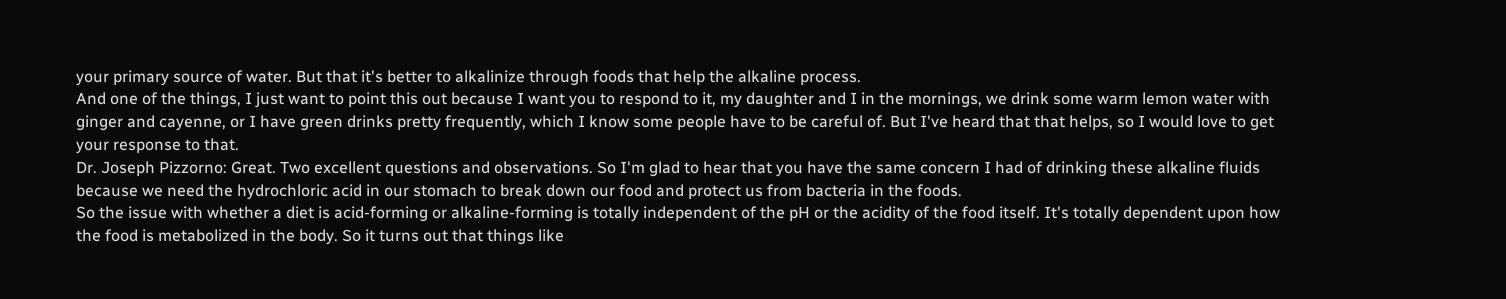your primary source of water. But that it's better to alkalinize through foods that help the alkaline process.
And one of the things, I just want to point this out because I want you to respond to it, my daughter and I in the mornings, we drink some warm lemon water with ginger and cayenne, or I have green drinks pretty frequently, which I know some people have to be careful of. But I've heard that that helps, so I would love to get your response to that.
Dr. Joseph Pizzorno: Great. Two excellent questions and observations. So I'm glad to hear that you have the same concern I had of drinking these alkaline fluids because we need the hydrochloric acid in our stomach to break down our food and protect us from bacteria in the foods.
So the issue with whether a diet is acid-forming or alkaline-forming is totally independent of the pH or the acidity of the food itself. It's totally dependent upon how the food is metabolized in the body. So it turns out that things like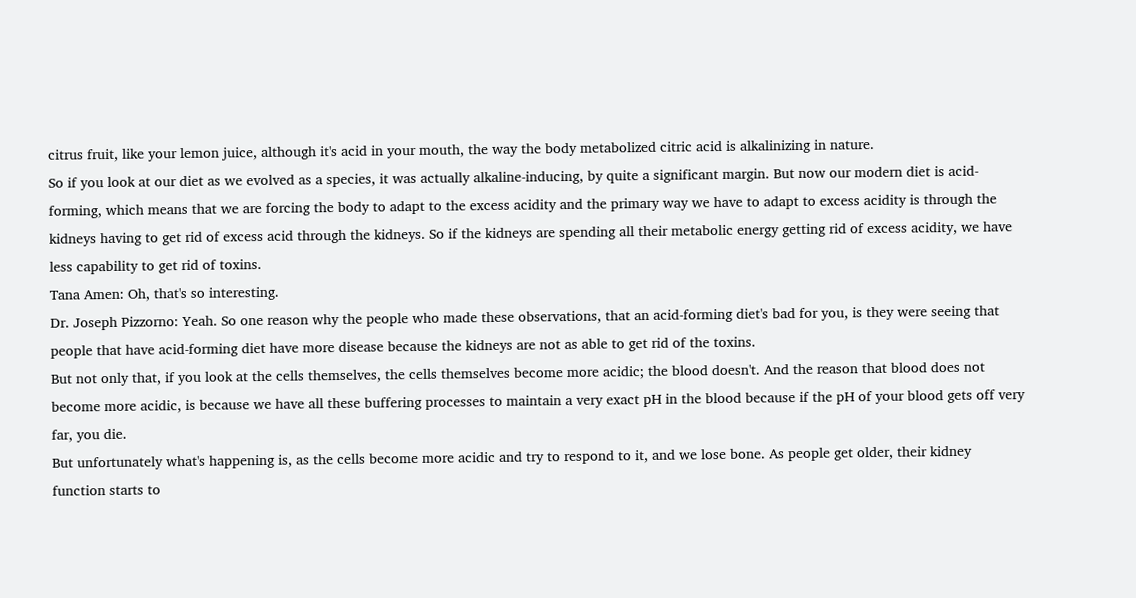citrus fruit, like your lemon juice, although it's acid in your mouth, the way the body metabolized citric acid is alkalinizing in nature.
So if you look at our diet as we evolved as a species, it was actually alkaline-inducing, by quite a significant margin. But now our modern diet is acid-forming, which means that we are forcing the body to adapt to the excess acidity and the primary way we have to adapt to excess acidity is through the kidneys having to get rid of excess acid through the kidneys. So if the kidneys are spending all their metabolic energy getting rid of excess acidity, we have less capability to get rid of toxins.
Tana Amen: Oh, that's so interesting.
Dr. Joseph Pizzorno: Yeah. So one reason why the people who made these observations, that an acid-forming diet's bad for you, is they were seeing that people that have acid-forming diet have more disease because the kidneys are not as able to get rid of the toxins.
But not only that, if you look at the cells themselves, the cells themselves become more acidic; the blood doesn't. And the reason that blood does not become more acidic, is because we have all these buffering processes to maintain a very exact pH in the blood because if the pH of your blood gets off very far, you die.
But unfortunately what's happening is, as the cells become more acidic and try to respond to it, and we lose bone. As people get older, their kidney function starts to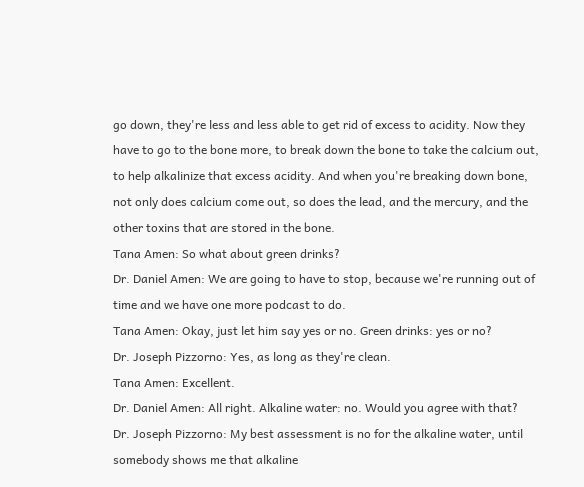go down, they're less and less able to get rid of excess to acidity. Now they have to go to the bone more, to break down the bone to take the calcium out, to help alkalinize that excess acidity. And when you're breaking down bone, not only does calcium come out, so does the lead, and the mercury, and the other toxins that are stored in the bone.
Tana Amen: So what about green drinks?
Dr. Daniel Amen: We are going to have to stop, because we're running out of time and we have one more podcast to do.
Tana Amen: Okay, just let him say yes or no. Green drinks: yes or no?
Dr. Joseph Pizzorno: Yes, as long as they're clean.
Tana Amen: Excellent.
Dr. Daniel Amen: All right. Alkaline water: no. Would you agree with that?
Dr. Joseph Pizzorno: My best assessment is no for the alkaline water, until somebody shows me that alkaline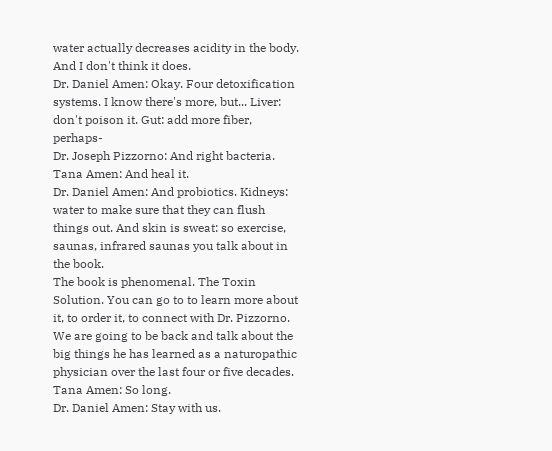water actually decreases acidity in the body. And I don't think it does.
Dr. Daniel Amen: Okay. Four detoxification systems. I know there's more, but... Liver: don't poison it. Gut: add more fiber, perhaps-
Dr. Joseph Pizzorno: And right bacteria.
Tana Amen: And heal it.
Dr. Daniel Amen: And probiotics. Kidneys: water to make sure that they can flush things out. And skin is sweat: so exercise, saunas, infrared saunas you talk about in the book.
The book is phenomenal. The Toxin Solution. You can go to to learn more about it, to order it, to connect with Dr. Pizzorno. We are going to be back and talk about the big things he has learned as a naturopathic physician over the last four or five decades.
Tana Amen: So long.
Dr. Daniel Amen: Stay with us.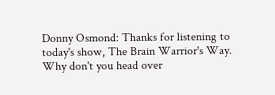Donny Osmond: Thanks for listening to today's show, The Brain Warrior's Way. Why don't you head over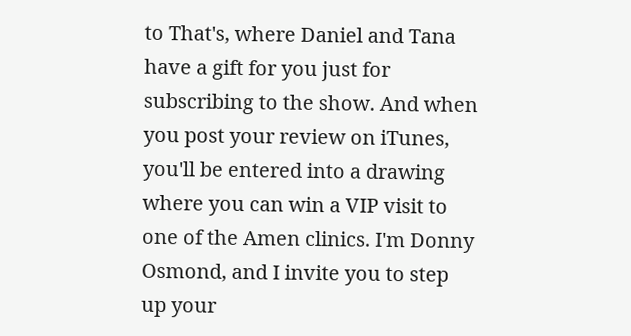to That's, where Daniel and Tana have a gift for you just for subscribing to the show. And when you post your review on iTunes, you'll be entered into a drawing where you can win a VIP visit to one of the Amen clinics. I'm Donny Osmond, and I invite you to step up your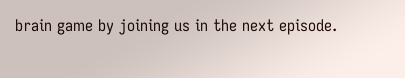brain game by joining us in the next episode.